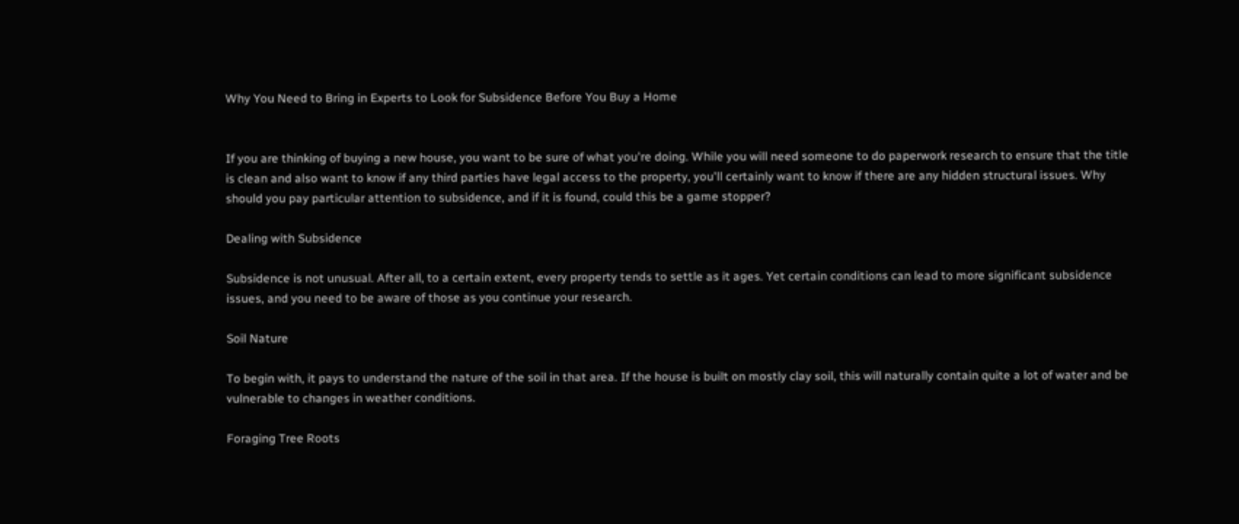Why You Need to Bring in Experts to Look for Subsidence Before You Buy a Home


If you are thinking of buying a new house, you want to be sure of what you're doing. While you will need someone to do paperwork research to ensure that the title is clean and also want to know if any third parties have legal access to the property, you'll certainly want to know if there are any hidden structural issues. Why should you pay particular attention to subsidence, and if it is found, could this be a game stopper?

Dealing with Subsidence

Subsidence is not unusual. After all, to a certain extent, every property tends to settle as it ages. Yet certain conditions can lead to more significant subsidence issues, and you need to be aware of those as you continue your research.

Soil Nature

To begin with, it pays to understand the nature of the soil in that area. If the house is built on mostly clay soil, this will naturally contain quite a lot of water and be vulnerable to changes in weather conditions.

Foraging Tree Roots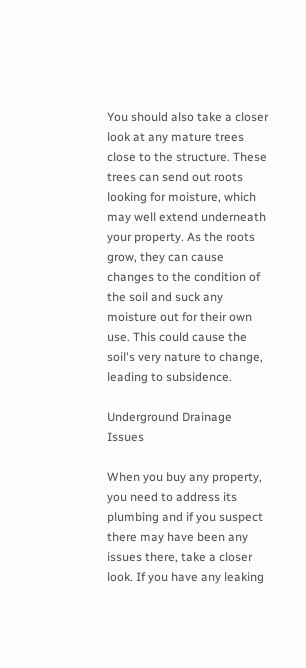You should also take a closer look at any mature trees close to the structure. These trees can send out roots looking for moisture, which may well extend underneath your property. As the roots grow, they can cause changes to the condition of the soil and suck any moisture out for their own use. This could cause the soil's very nature to change, leading to subsidence.

Underground Drainage Issues

When you buy any property, you need to address its plumbing and if you suspect there may have been any issues there, take a closer look. If you have any leaking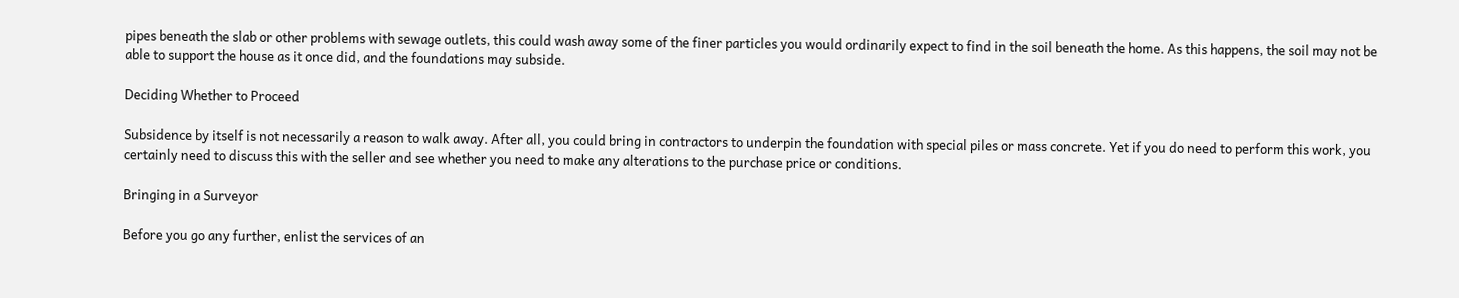pipes beneath the slab or other problems with sewage outlets, this could wash away some of the finer particles you would ordinarily expect to find in the soil beneath the home. As this happens, the soil may not be able to support the house as it once did, and the foundations may subside.

Deciding Whether to Proceed

Subsidence by itself is not necessarily a reason to walk away. After all, you could bring in contractors to underpin the foundation with special piles or mass concrete. Yet if you do need to perform this work, you certainly need to discuss this with the seller and see whether you need to make any alterations to the purchase price or conditions.

Bringing in a Surveyor

Before you go any further, enlist the services of an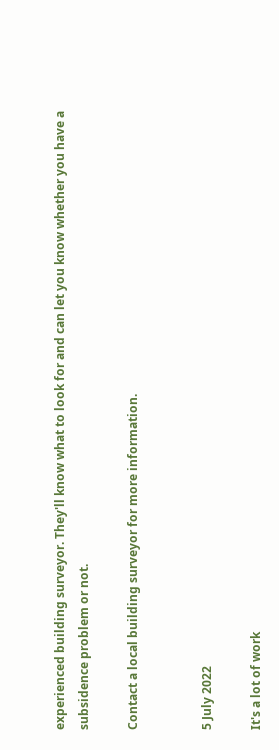experienced building surveyor. They'll know what to look for and can let you know whether you have a subsidence problem or not.

Contact a local building surveyor for more information.


5 July 2022

It's a lot of work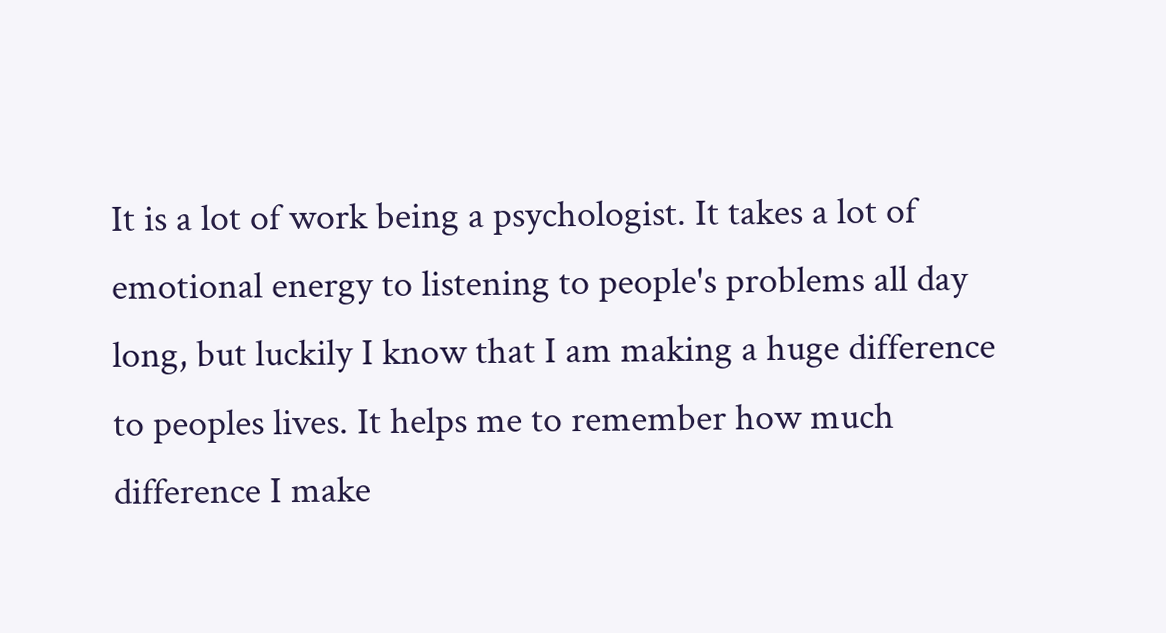It is a lot of work being a psychologist. It takes a lot of emotional energy to listening to people's problems all day long, but luckily I know that I am making a huge difference to peoples lives. It helps me to remember how much difference I make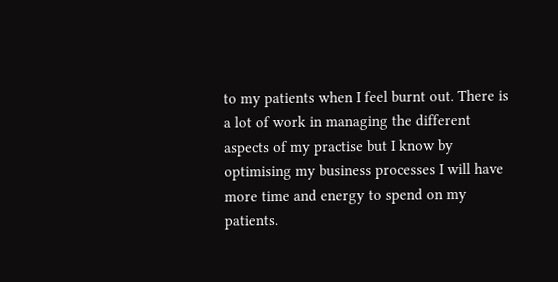to my patients when I feel burnt out. There is a lot of work in managing the different aspects of my practise but I know by optimising my business processes I will have more time and energy to spend on my patients.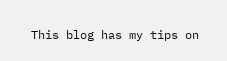This blog has my tips on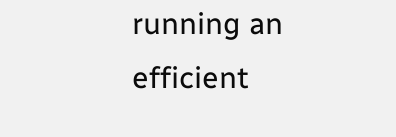running an efficient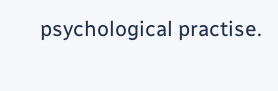psychological practise.